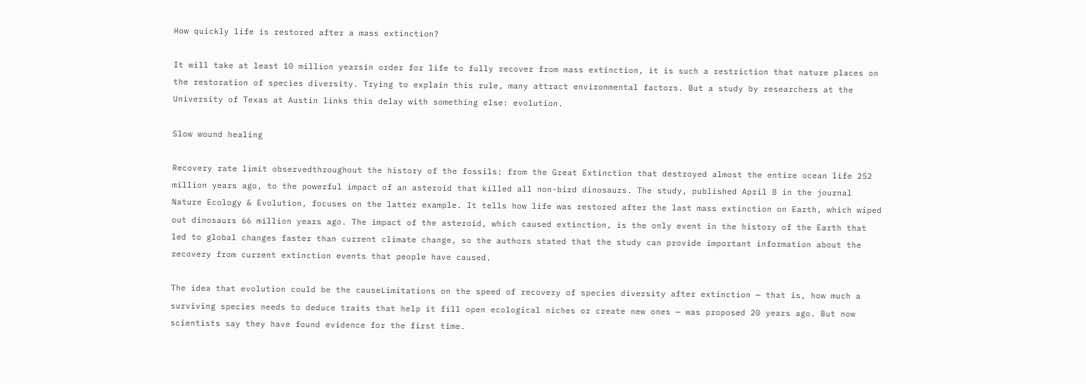How quickly life is restored after a mass extinction?

It will take at least 10 million yearsin order for life to fully recover from mass extinction, it is such a restriction that nature places on the restoration of species diversity. Trying to explain this rule, many attract environmental factors. But a study by researchers at the University of Texas at Austin links this delay with something else: evolution.

Slow wound healing

Recovery rate limit observedthroughout the history of the fossils: from the Great Extinction that destroyed almost the entire ocean life 252 million years ago, to the powerful impact of an asteroid that killed all non-bird dinosaurs. The study, published April 8 in the journal Nature Ecology & Evolution, focuses on the latter example. It tells how life was restored after the last mass extinction on Earth, which wiped out dinosaurs 66 million years ago. The impact of the asteroid, which caused extinction, is the only event in the history of the Earth that led to global changes faster than current climate change, so the authors stated that the study can provide important information about the recovery from current extinction events that people have caused.

The idea that evolution could be the causeLimitations on the speed of recovery of species diversity after extinction — that is, how much a surviving species needs to deduce traits that help it fill open ecological niches or create new ones — was proposed 20 years ago. But now scientists say they have found evidence for the first time.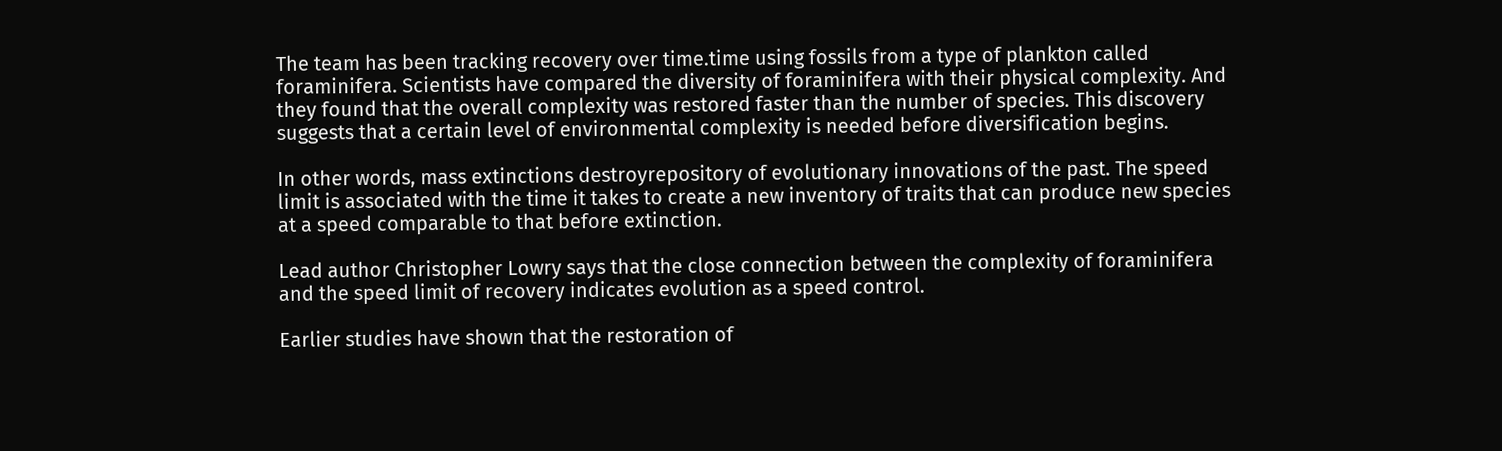The team has been tracking recovery over time.time using fossils from a type of plankton called foraminifera. Scientists have compared the diversity of foraminifera with their physical complexity. And they found that the overall complexity was restored faster than the number of species. This discovery suggests that a certain level of environmental complexity is needed before diversification begins.

In other words, mass extinctions destroyrepository of evolutionary innovations of the past. The speed limit is associated with the time it takes to create a new inventory of traits that can produce new species at a speed comparable to that before extinction.

Lead author Christopher Lowry says that the close connection between the complexity of foraminifera and the speed limit of recovery indicates evolution as a speed control.

Earlier studies have shown that the restoration of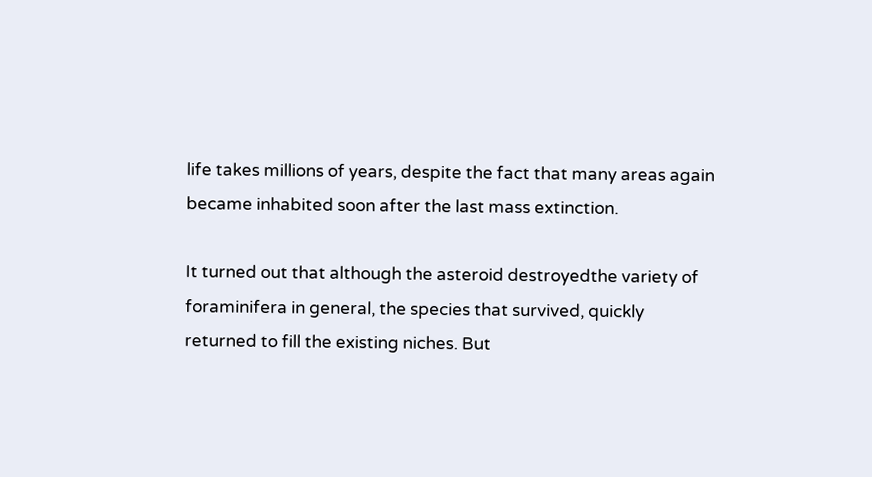life takes millions of years, despite the fact that many areas again became inhabited soon after the last mass extinction.

It turned out that although the asteroid destroyedthe variety of foraminifera in general, the species that survived, quickly returned to fill the existing niches. But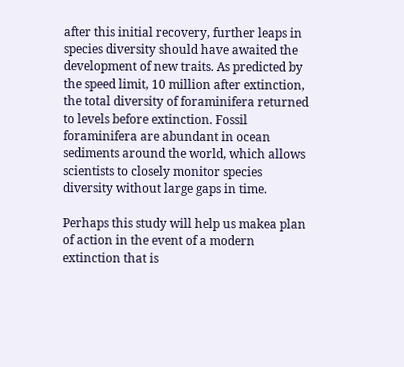after this initial recovery, further leaps in species diversity should have awaited the development of new traits. As predicted by the speed limit, 10 million after extinction, the total diversity of foraminifera returned to levels before extinction. Fossil foraminifera are abundant in ocean sediments around the world, which allows scientists to closely monitor species diversity without large gaps in time.

Perhaps this study will help us makea plan of action in the event of a modern extinction that is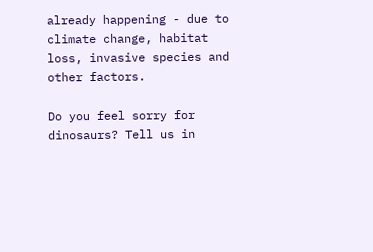already happening - due to climate change, habitat loss, invasive species and other factors.

Do you feel sorry for dinosaurs? Tell us in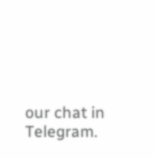our chat in Telegram.